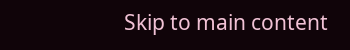Skip to main content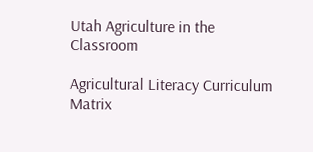Utah Agriculture in the Classroom

Agricultural Literacy Curriculum Matrix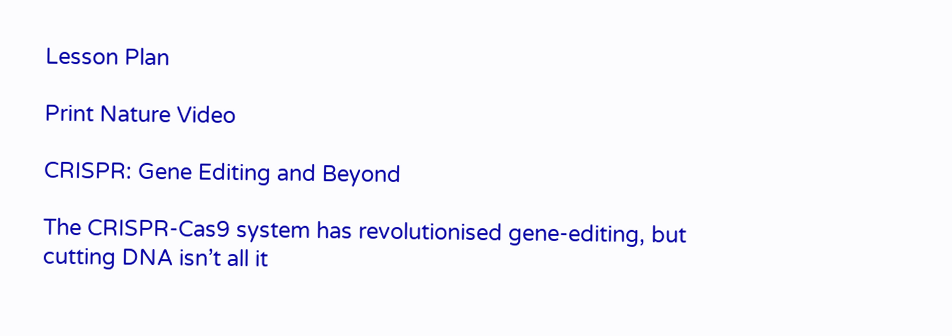Lesson Plan

Print Nature Video

CRISPR: Gene Editing and Beyond

The CRISPR-Cas9 system has revolutionised gene-editing, but cutting DNA isn’t all it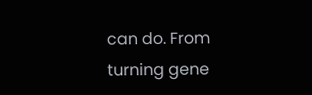can do. From turning gene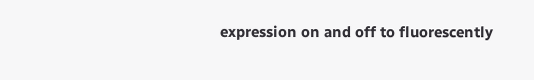expression on and off to fluorescently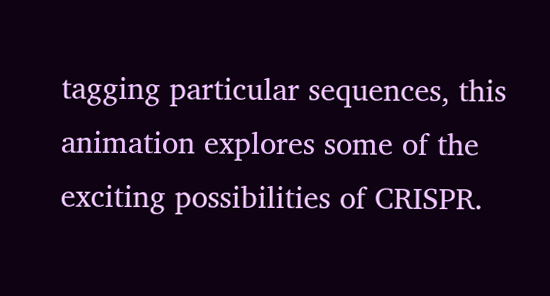tagging particular sequences, this animation explores some of the exciting possibilities of CRISPR.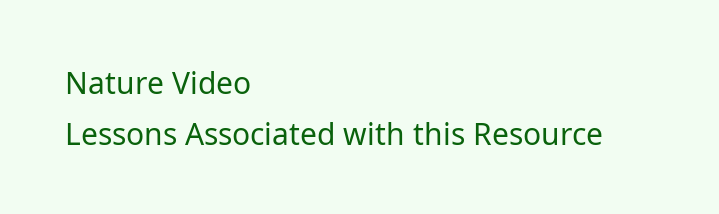Nature Video
Lessons Associated with this Resource